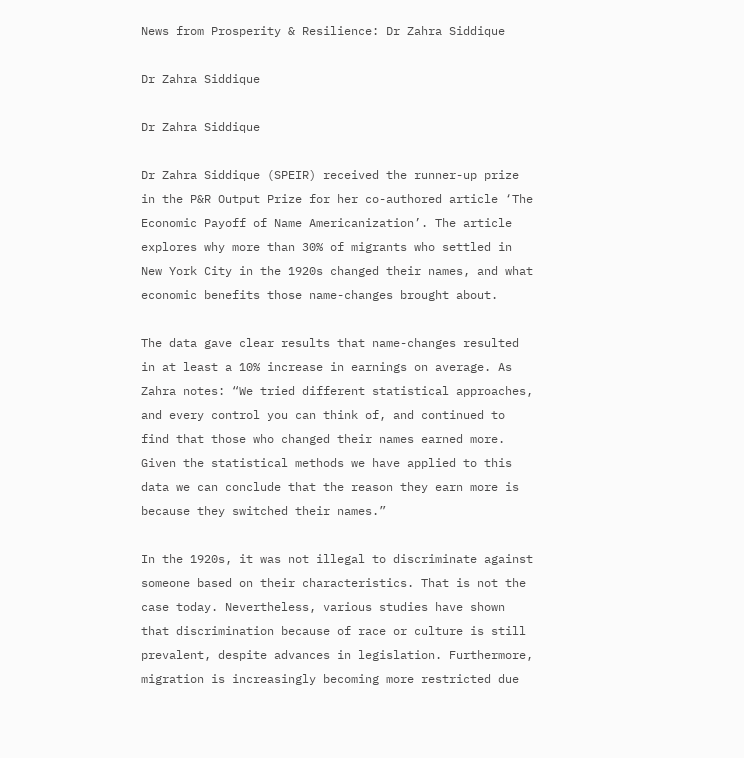News from Prosperity & Resilience: Dr Zahra Siddique

Dr Zahra Siddique

Dr Zahra Siddique

Dr Zahra Siddique (SPEIR) received the runner-up prize in the P&R Output Prize for her co-authored article ‘The Economic Payoff of Name Americanization’. The article explores why more than 30% of migrants who settled in New York City in the 1920s changed their names, and what economic benefits those name-changes brought about.

The data gave clear results that name-changes resulted in at least a 10% increase in earnings on average. As Zahra notes: “We tried different statistical approaches, and every control you can think of, and continued to find that those who changed their names earned more. Given the statistical methods we have applied to this data we can conclude that the reason they earn more is because they switched their names.”

In the 1920s, it was not illegal to discriminate against someone based on their characteristics. That is not the case today. Nevertheless, various studies have shown that discrimination because of race or culture is still prevalent, despite advances in legislation. Furthermore, migration is increasingly becoming more restricted due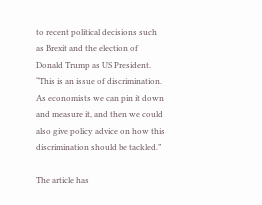to recent political decisions such as Brexit and the election of Donald Trump as US President. “This is an issue of discrimination. As economists we can pin it down and measure it, and then we could also give policy advice on how this discrimination should be tackled.”

The article has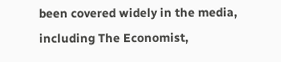been covered widely in the media, including The Economist,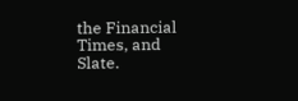the Financial Times, and Slate.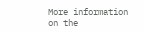More information on the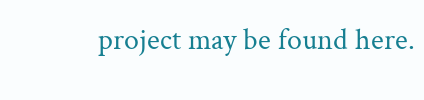project may be found here.